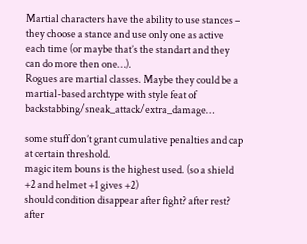Martial characters have the ability to use stances – they choose a stance and use only one as active each time (or maybe that’s the standart and they can do more then one…).
Rogues are martial classes. Maybe they could be a martial-based archtype with style feat of backstabbing/sneak_attack/extra_damage…

some stuff don’t grant cumulative penalties and cap at certain threshold.
magic item bouns is the highest used. (so a shield +2 and helmet +1 gives +2)
should condition disappear after fight? after rest? after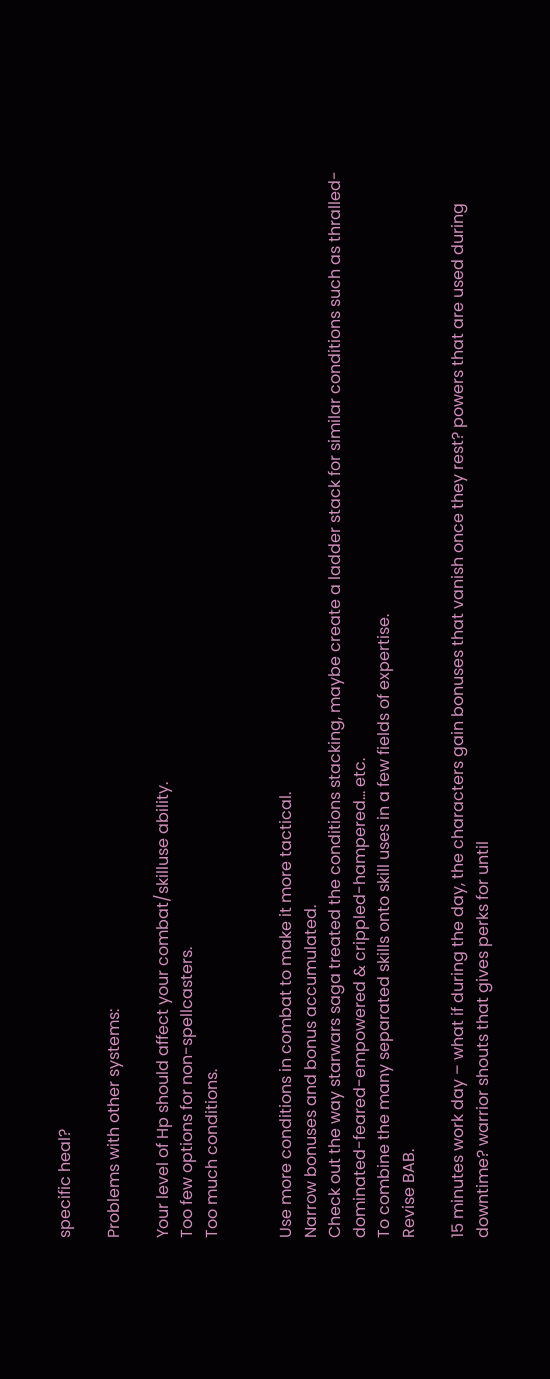specific heal?

Problems with other systems:

Your level of Hp should affect your combat/skilluse ability.
Too few options for non-spellcasters.
Too much conditions.


Use more conditions in combat to make it more tactical.
Narrow bonuses and bonus accumulated.
Check out the way starwars saga treated the conditions stacking, maybe create a ladder stack for similar conditions such as thralled-dominated-feared-empowered & crippled-hampered… etc.
To combine the many separated skills onto skill uses in a few fields of expertise.
Revise BAB.

15 minutes work day – what if during the day, the characters gain bonuses that vanish once they rest? powers that are used during downtime? warrior shouts that gives perks for until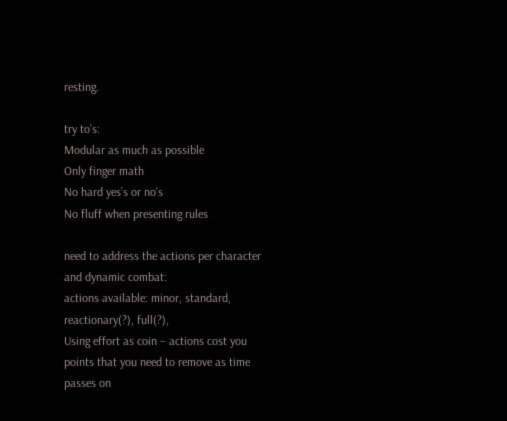resting.

try to’s:
Modular as much as possible
Only finger math
No hard yes’s or no’s
No fluff when presenting rules

need to address the actions per character and dynamic combat:
actions available: minor, standard, reactionary(?), full(?),
Using effort as coin – actions cost you points that you need to remove as time passes on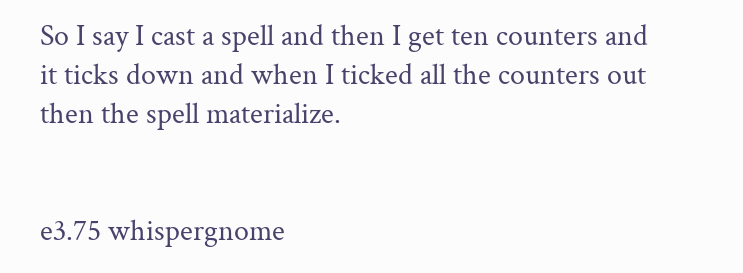So I say I cast a spell and then I get ten counters and it ticks down and when I ticked all the counters out then the spell materialize.


e3.75 whispergnome